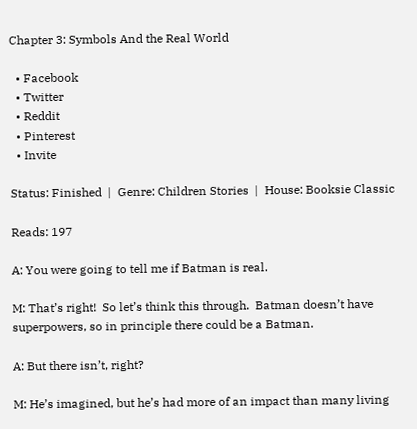Chapter 3: Symbols And the Real World

  • Facebook
  • Twitter
  • Reddit
  • Pinterest
  • Invite

Status: Finished  |  Genre: Children Stories  |  House: Booksie Classic

Reads: 197

A: You were going to tell me if Batman is real.

M: That’s right!  So let’s think this through.  Batman doesn’t have superpowers, so in principle there could be a Batman.

A: But there isn’t, right?

M: He’s imagined, but he’s had more of an impact than many living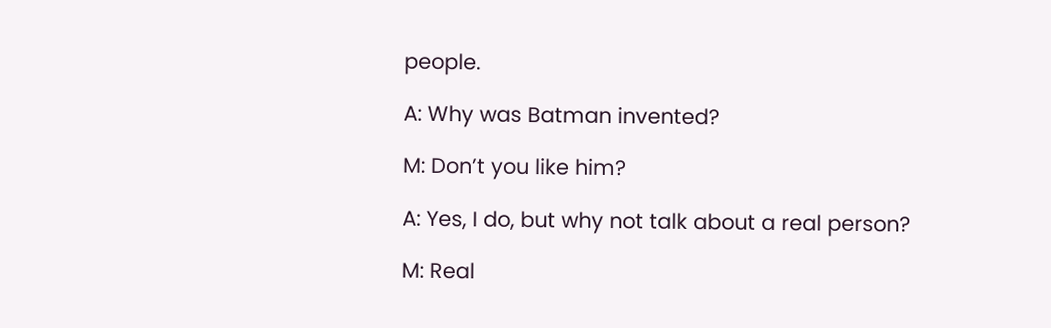people.

A: Why was Batman invented?

M: Don’t you like him?

A: Yes, I do, but why not talk about a real person?

M: Real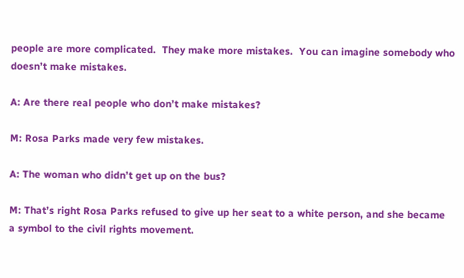people are more complicated.  They make more mistakes.  You can imagine somebody who doesn’t make mistakes.

A: Are there real people who don’t make mistakes?

M: Rosa Parks made very few mistakes.

A: The woman who didn’t get up on the bus?

M: That’s right Rosa Parks refused to give up her seat to a white person, and she became a symbol to the civil rights movement.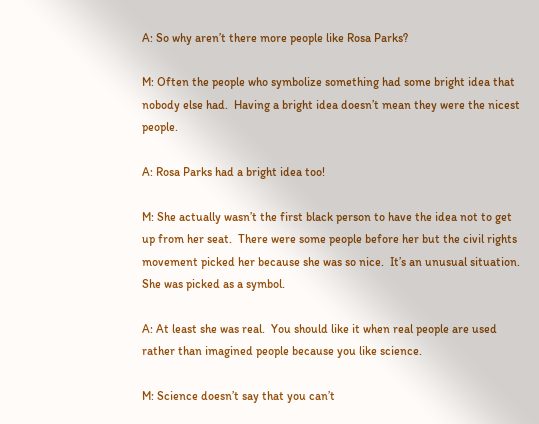A: So why aren’t there more people like Rosa Parks?

M: Often the people who symbolize something had some bright idea that nobody else had.  Having a bright idea doesn’t mean they were the nicest people.

A: Rosa Parks had a bright idea too!

M: She actually wasn’t the first black person to have the idea not to get up from her seat.  There were some people before her but the civil rights movement picked her because she was so nice.  It’s an unusual situation.  She was picked as a symbol.

A: At least she was real.  You should like it when real people are used rather than imagined people because you like science.

M: Science doesn’t say that you can’t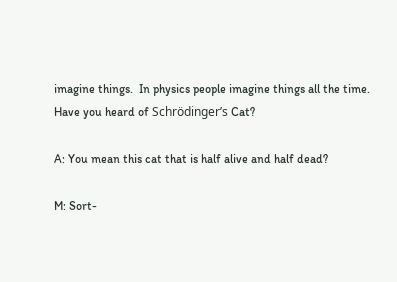imagine things.  In physics people imagine things all the time.  Have you heard of Schrödinger’s Cat?

A: You mean this cat that is half alive and half dead?

M: Sort-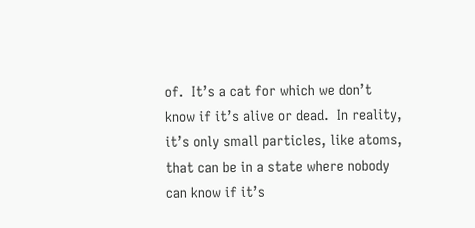of.  It’s a cat for which we don’t know if it’s alive or dead.  In reality, it’s only small particles, like atoms, that can be in a state where nobody can know if it’s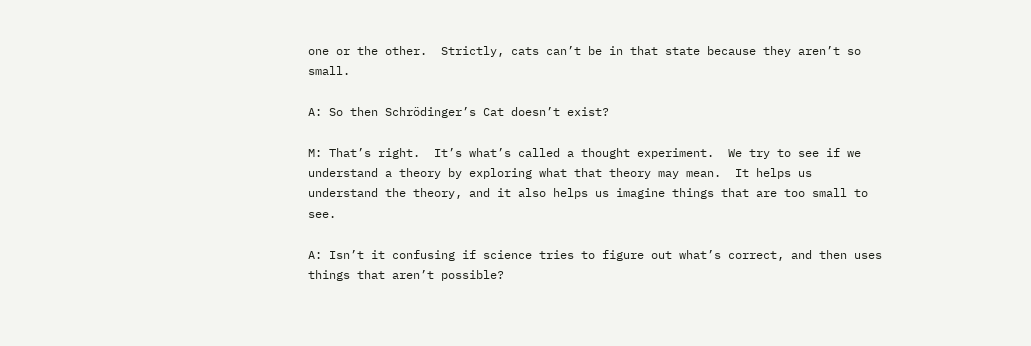one or the other.  Strictly, cats can’t be in that state because they aren’t so small.

A: So then Schrödinger’s Cat doesn’t exist?

M: That’s right.  It’s what’s called a thought experiment.  We try to see if we understand a theory by exploring what that theory may mean.  It helps us understand the theory, and it also helps us imagine things that are too small to see.

A: Isn’t it confusing if science tries to figure out what’s correct, and then uses things that aren’t possible?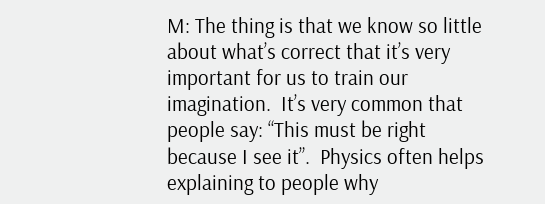M: The thing is that we know so little about what’s correct that it’s very important for us to train our imagination.  It’s very common that people say: “This must be right because I see it”.  Physics often helps explaining to people why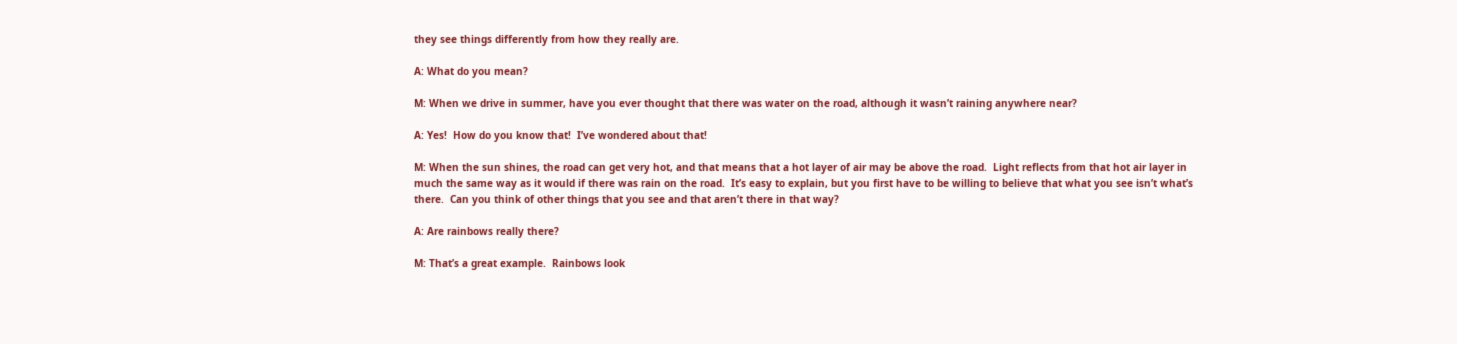they see things differently from how they really are.

A: What do you mean?

M: When we drive in summer, have you ever thought that there was water on the road, although it wasn’t raining anywhere near?

A: Yes!  How do you know that!  I’ve wondered about that!

M: When the sun shines, the road can get very hot, and that means that a hot layer of air may be above the road.  Light reflects from that hot air layer in much the same way as it would if there was rain on the road.  It’s easy to explain, but you first have to be willing to believe that what you see isn’t what’s there.  Can you think of other things that you see and that aren’t there in that way?

A: Are rainbows really there?

M: That’s a great example.  Rainbows look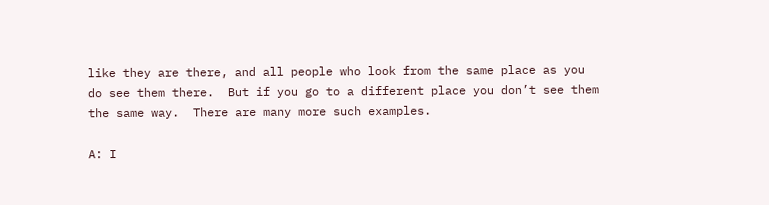like they are there, and all people who look from the same place as you do see them there.  But if you go to a different place you don’t see them the same way.  There are many more such examples.

A: I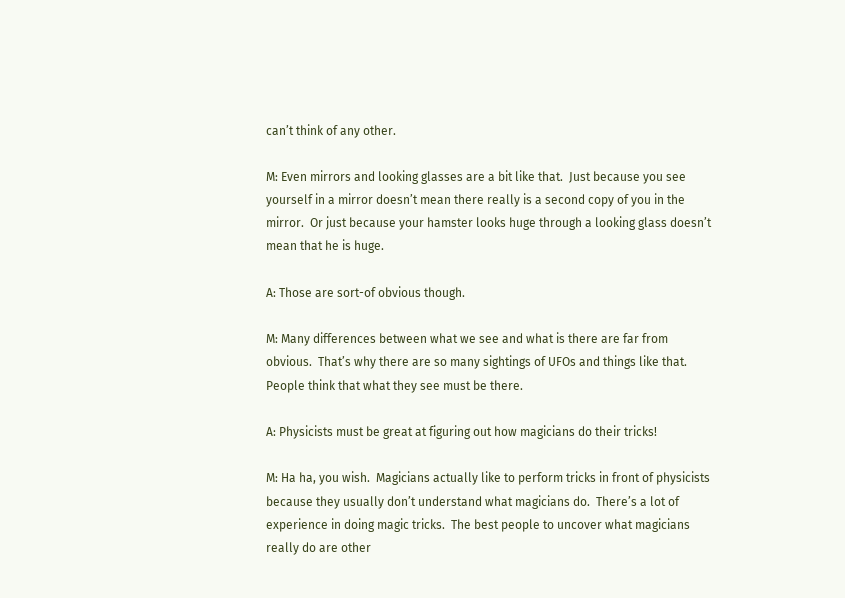can’t think of any other.

M: Even mirrors and looking glasses are a bit like that.  Just because you see yourself in a mirror doesn’t mean there really is a second copy of you in the mirror.  Or just because your hamster looks huge through a looking glass doesn’t mean that he is huge.

A: Those are sort-of obvious though.

M: Many differences between what we see and what is there are far from obvious.  That’s why there are so many sightings of UFOs and things like that.  People think that what they see must be there.

A: Physicists must be great at figuring out how magicians do their tricks!

M: Ha ha, you wish.  Magicians actually like to perform tricks in front of physicists because they usually don’t understand what magicians do.  There’s a lot of experience in doing magic tricks.  The best people to uncover what magicians really do are other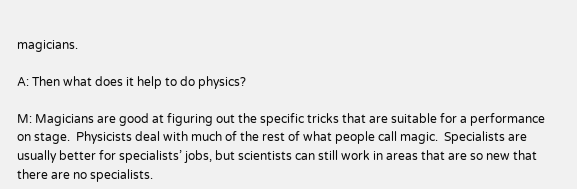magicians.

A: Then what does it help to do physics?

M: Magicians are good at figuring out the specific tricks that are suitable for a performance on stage.  Physicists deal with much of the rest of what people call magic.  Specialists are usually better for specialists’ jobs, but scientists can still work in areas that are so new that there are no specialists.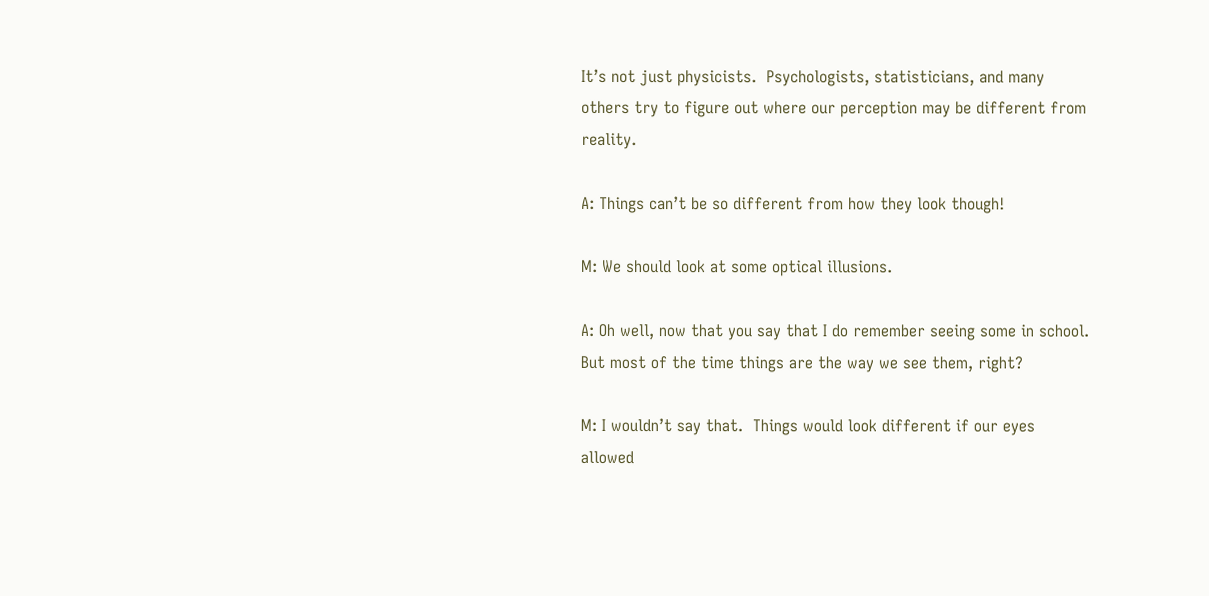It’s not just physicists.  Psychologists, statisticians, and many others try to figure out where our perception may be different from reality.

A: Things can’t be so different from how they look though!

M: We should look at some optical illusions.

A: Oh well, now that you say that I do remember seeing some in school.  But most of the time things are the way we see them, right?

M: I wouldn’t say that.  Things would look different if our eyes allowed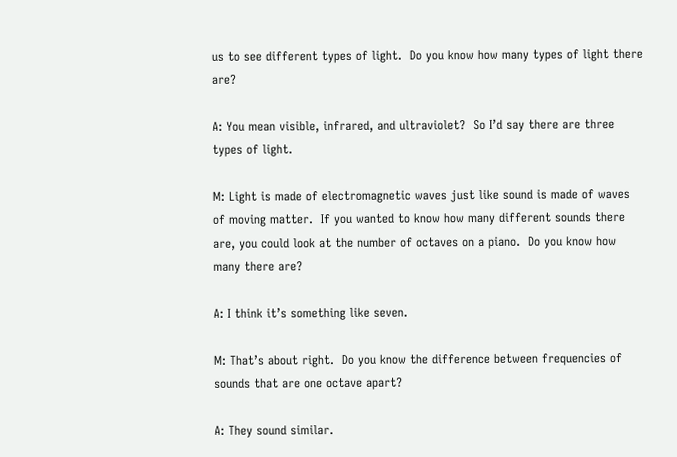us to see different types of light.  Do you know how many types of light there are?

A: You mean visible, infrared, and ultraviolet?  So I’d say there are three types of light.

M: Light is made of electromagnetic waves just like sound is made of waves of moving matter.  If you wanted to know how many different sounds there are, you could look at the number of octaves on a piano.  Do you know how many there are?

A: I think it’s something like seven.

M: That’s about right.  Do you know the difference between frequencies of sounds that are one octave apart?

A: They sound similar.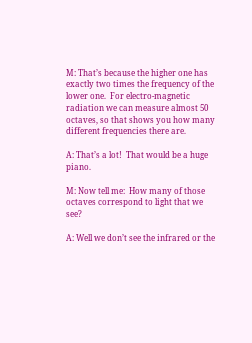M: That’s because the higher one has exactly two times the frequency of the lower one.  For electro-magnetic radiation we can measure almost 50 octaves, so that shows you how many different frequencies there are.

A: That’s a lot!  That would be a huge piano.

M: Now tell me:  How many of those octaves correspond to light that we see?

A: Well we don’t see the infrared or the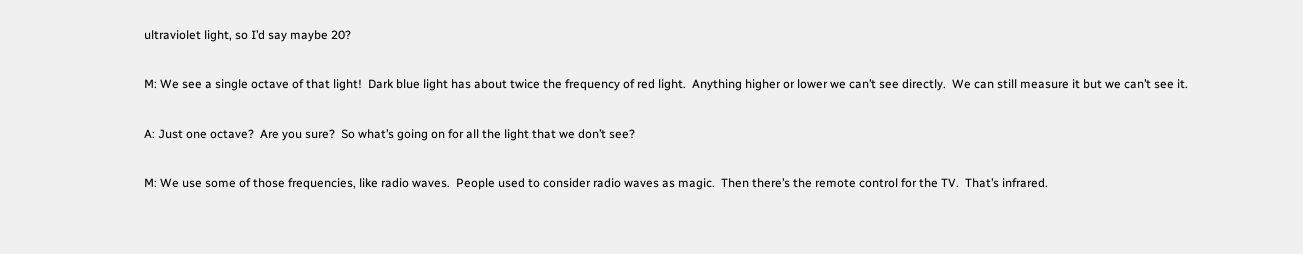ultraviolet light, so I’d say maybe 20?

M: We see a single octave of that light!  Dark blue light has about twice the frequency of red light.  Anything higher or lower we can’t see directly.  We can still measure it but we can’t see it.

A: Just one octave?  Are you sure?  So what’s going on for all the light that we don’t see?

M: We use some of those frequencies, like radio waves.  People used to consider radio waves as magic.  Then there’s the remote control for the TV.  That’s infrared.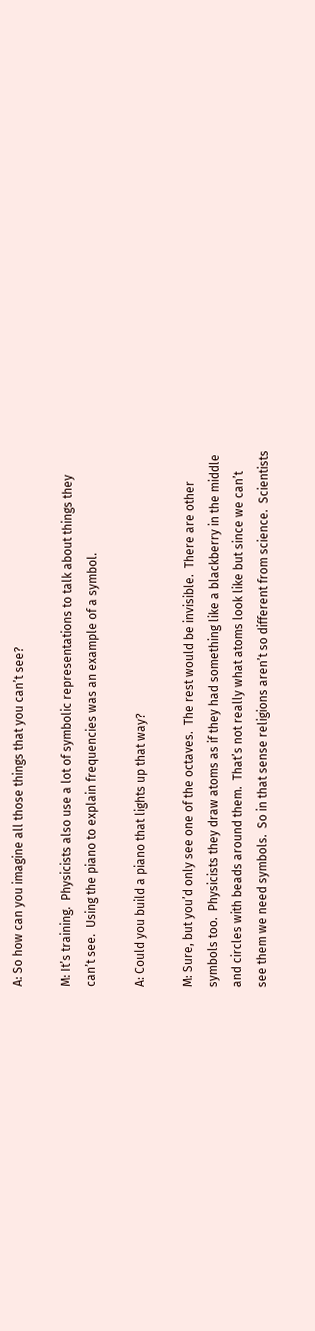A: So how can you imagine all those things that you can’t see?

M: It’s training.  Physicists also use a lot of symbolic representations to talk about things they can’t see.  Using the piano to explain frequencies was an example of a symbol.

A: Could you build a piano that lights up that way?

M: Sure, but you’d only see one of the octaves.  The rest would be invisible.  There are other symbols too.  Physicists they draw atoms as if they had something like a blackberry in the middle and circles with beads around them.  That’s not really what atoms look like but since we can’t see them we need symbols.  So in that sense religions aren’t so different from science.  Scientists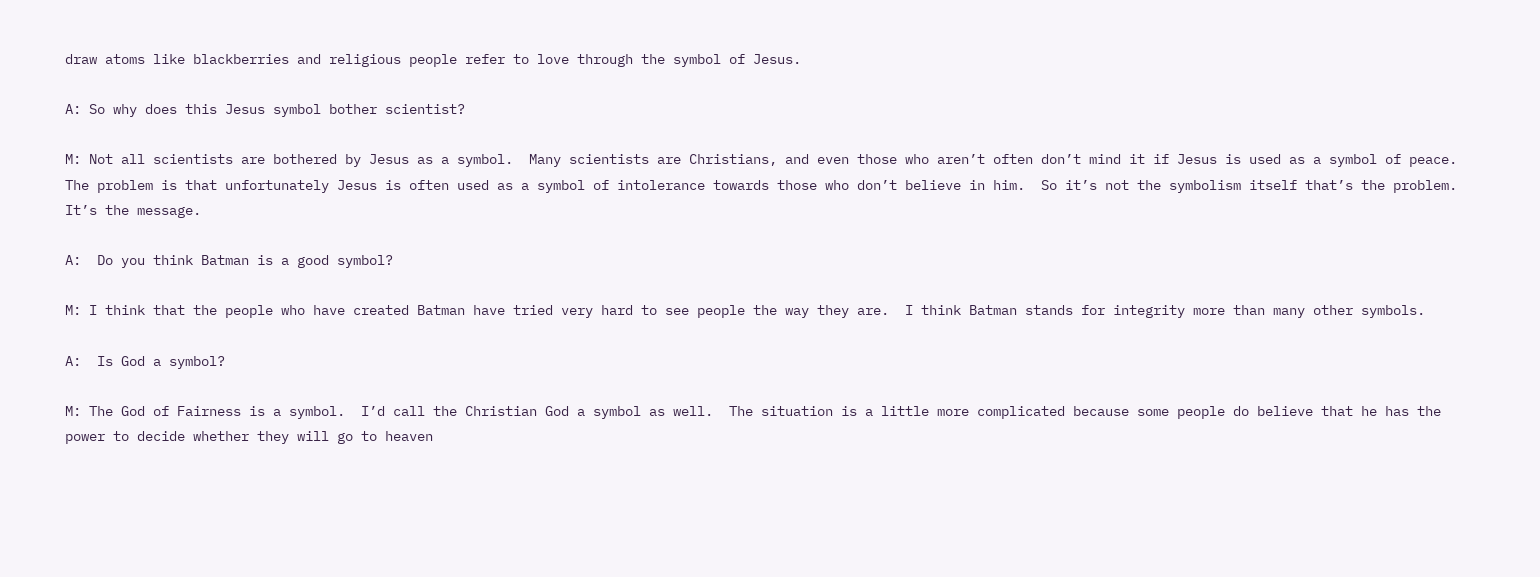draw atoms like blackberries and religious people refer to love through the symbol of Jesus.

A: So why does this Jesus symbol bother scientist?

M: Not all scientists are bothered by Jesus as a symbol.  Many scientists are Christians, and even those who aren’t often don’t mind it if Jesus is used as a symbol of peace.  The problem is that unfortunately Jesus is often used as a symbol of intolerance towards those who don’t believe in him.  So it’s not the symbolism itself that’s the problem.  It’s the message.

A:  Do you think Batman is a good symbol?

M: I think that the people who have created Batman have tried very hard to see people the way they are.  I think Batman stands for integrity more than many other symbols.

A:  Is God a symbol?

M: The God of Fairness is a symbol.  I’d call the Christian God a symbol as well.  The situation is a little more complicated because some people do believe that he has the power to decide whether they will go to heaven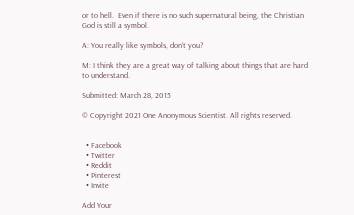or to hell.  Even if there is no such supernatural being, the Christian God is still a symbol.

A: You really like symbols, don’t you?

M: I think they are a great way of talking about things that are hard to understand.

Submitted: March 28, 2015

© Copyright 2021 One Anonymous Scientist. All rights reserved.


  • Facebook
  • Twitter
  • Reddit
  • Pinterest
  • Invite

Add Your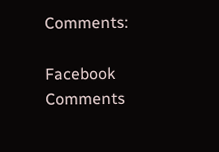Comments:

Facebook Comments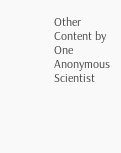Other Content by One Anonymous Scientist